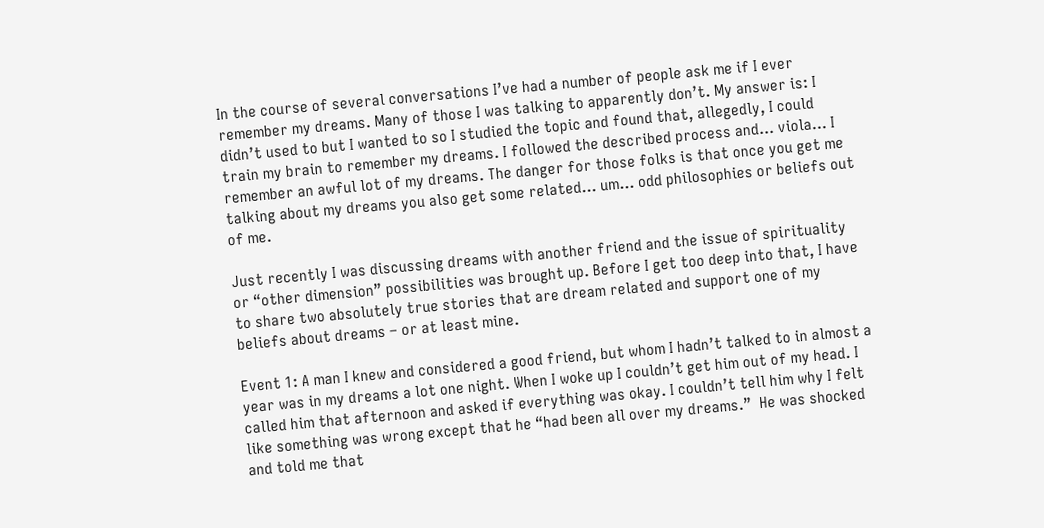In the course of several conversations I’ve had a number of people ask me if I ever remember my dreams. Many of those I was talking to apparently don’t. My answer is: I didn’t used to but I wanted to so I studied the topic and found that, allegedly, I could train my brain to remember my dreams. I followed the described process and… viola… I remember an awful lot of my dreams. The danger for those folks is that once you get me talking about my dreams you also get some related… um… odd philosophies or beliefs out of me.

Just recently I was discussing dreams with another friend and the issue of spirituality or “other dimension” possibilities was brought up. Before I get too deep into that, I have to share two absolutely true stories that are dream related and support one of my beliefs about dreams – or at least mine.

Event 1: A man I knew and considered a good friend, but whom I hadn’t talked to in almost a year was in my dreams a lot one night. When I woke up I couldn’t get him out of my head. I called him that afternoon and asked if everything was okay. I couldn’t tell him why I felt like something was wrong except that he “had been all over my dreams.”  He was shocked and told me that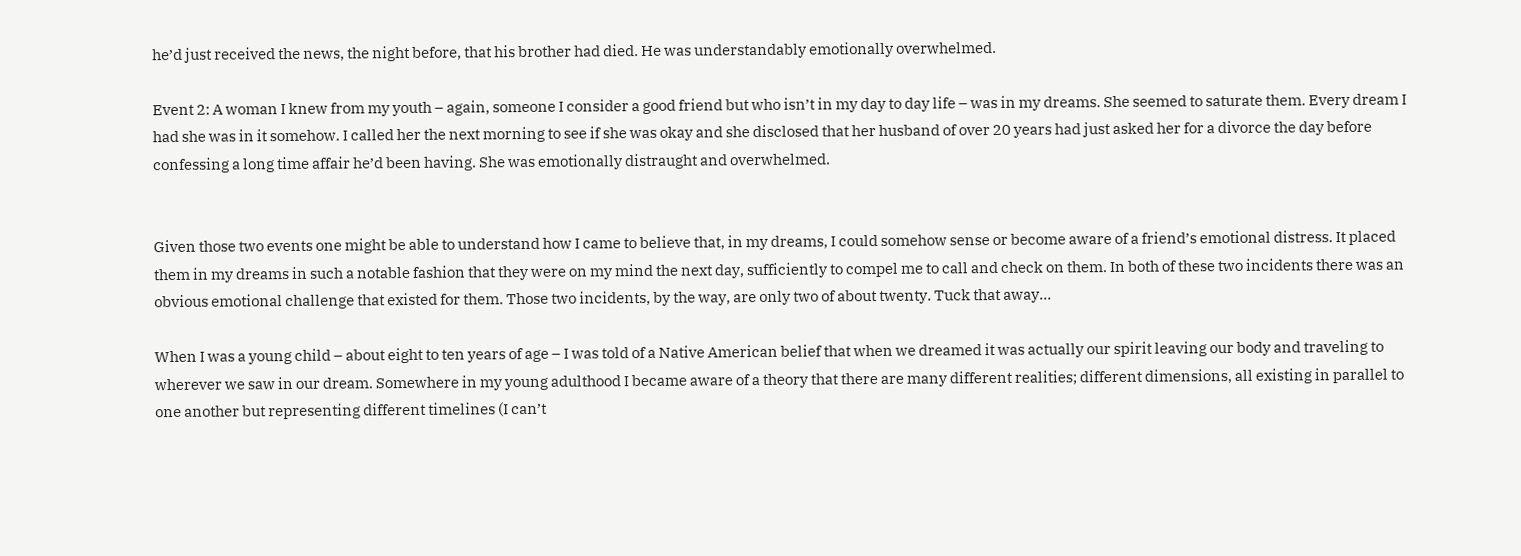he’d just received the news, the night before, that his brother had died. He was understandably emotionally overwhelmed.

Event 2: A woman I knew from my youth – again, someone I consider a good friend but who isn’t in my day to day life – was in my dreams. She seemed to saturate them. Every dream I had she was in it somehow. I called her the next morning to see if she was okay and she disclosed that her husband of over 20 years had just asked her for a divorce the day before confessing a long time affair he’d been having. She was emotionally distraught and overwhelmed.


Given those two events one might be able to understand how I came to believe that, in my dreams, I could somehow sense or become aware of a friend’s emotional distress. It placed them in my dreams in such a notable fashion that they were on my mind the next day, sufficiently to compel me to call and check on them. In both of these two incidents there was an obvious emotional challenge that existed for them. Those two incidents, by the way, are only two of about twenty. Tuck that away…

When I was a young child – about eight to ten years of age – I was told of a Native American belief that when we dreamed it was actually our spirit leaving our body and traveling to wherever we saw in our dream. Somewhere in my young adulthood I became aware of a theory that there are many different realities; different dimensions, all existing in parallel to one another but representing different timelines (I can’t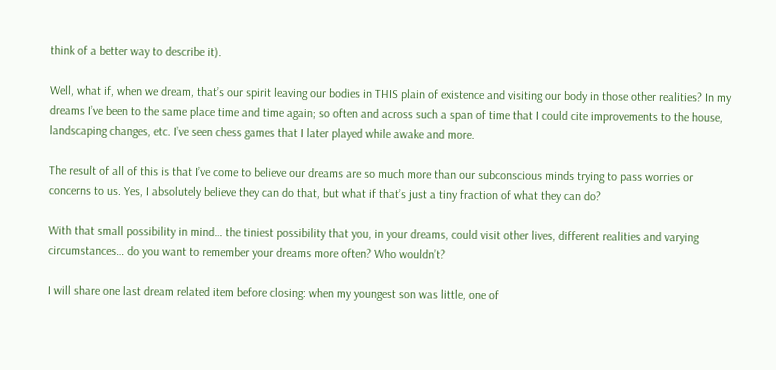think of a better way to describe it).

Well, what if, when we dream, that’s our spirit leaving our bodies in THIS plain of existence and visiting our body in those other realities? In my dreams I’ve been to the same place time and time again; so often and across such a span of time that I could cite improvements to the house, landscaping changes, etc. I’ve seen chess games that I later played while awake and more.

The result of all of this is that I’ve come to believe our dreams are so much more than our subconscious minds trying to pass worries or concerns to us. Yes, I absolutely believe they can do that, but what if that’s just a tiny fraction of what they can do?

With that small possibility in mind… the tiniest possibility that you, in your dreams, could visit other lives, different realities and varying circumstances… do you want to remember your dreams more often? Who wouldn’t?

I will share one last dream related item before closing: when my youngest son was little, one of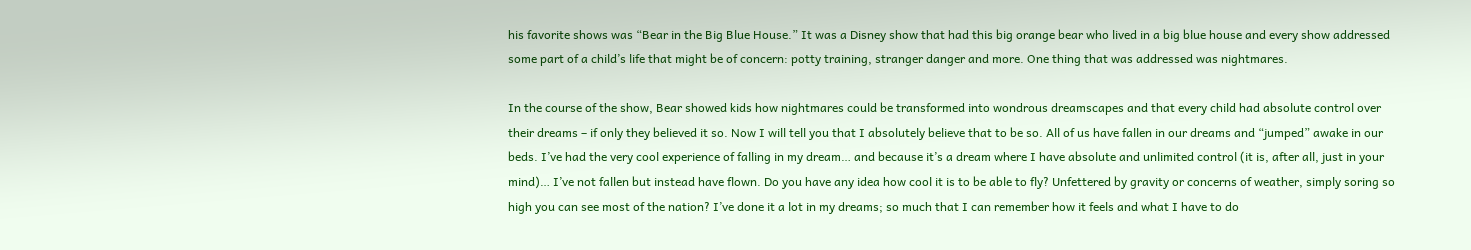his favorite shows was “Bear in the Big Blue House.” It was a Disney show that had this big orange bear who lived in a big blue house and every show addressed some part of a child’s life that might be of concern: potty training, stranger danger and more. One thing that was addressed was nightmares.

In the course of the show, Bear showed kids how nightmares could be transformed into wondrous dreamscapes and that every child had absolute control over their dreams – if only they believed it so. Now I will tell you that I absolutely believe that to be so. All of us have fallen in our dreams and “jumped” awake in our beds. I’ve had the very cool experience of falling in my dream… and because it’s a dream where I have absolute and unlimited control (it is, after all, just in your mind)… I’ve not fallen but instead have flown. Do you have any idea how cool it is to be able to fly? Unfettered by gravity or concerns of weather, simply soring so high you can see most of the nation? I’ve done it a lot in my dreams; so much that I can remember how it feels and what I have to do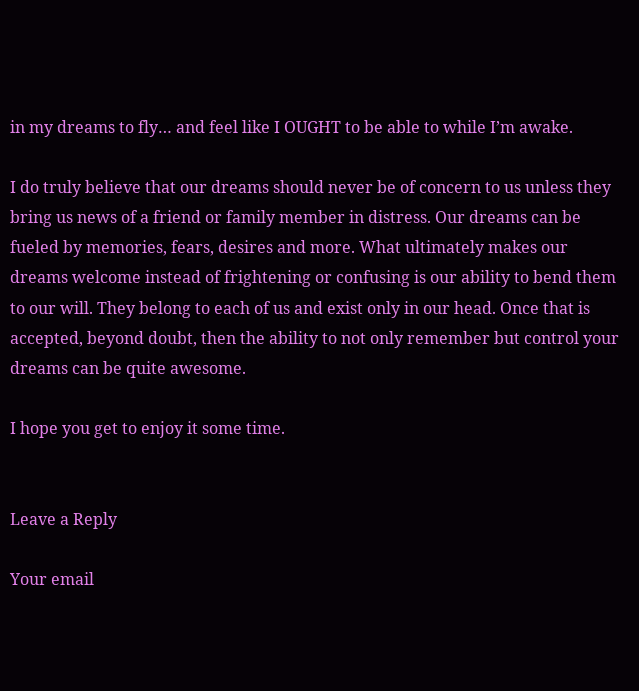in my dreams to fly… and feel like I OUGHT to be able to while I’m awake.

I do truly believe that our dreams should never be of concern to us unless they bring us news of a friend or family member in distress. Our dreams can be fueled by memories, fears, desires and more. What ultimately makes our dreams welcome instead of frightening or confusing is our ability to bend them to our will. They belong to each of us and exist only in our head. Once that is accepted, beyond doubt, then the ability to not only remember but control your dreams can be quite awesome.

I hope you get to enjoy it some time.


Leave a Reply

Your email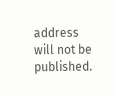address will not be published.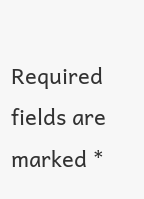Required fields are marked *